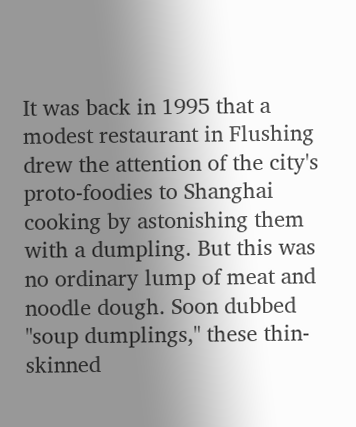It was back in 1995 that a modest restaurant in Flushing drew the attention of the city's proto-foodies to Shanghai cooking by astonishing them with a dumpling. But this was no ordinary lump of meat and noodle dough. Soon dubbed "soup dumplings," these thin-skinned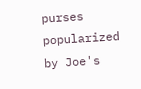purses popularized by Joe's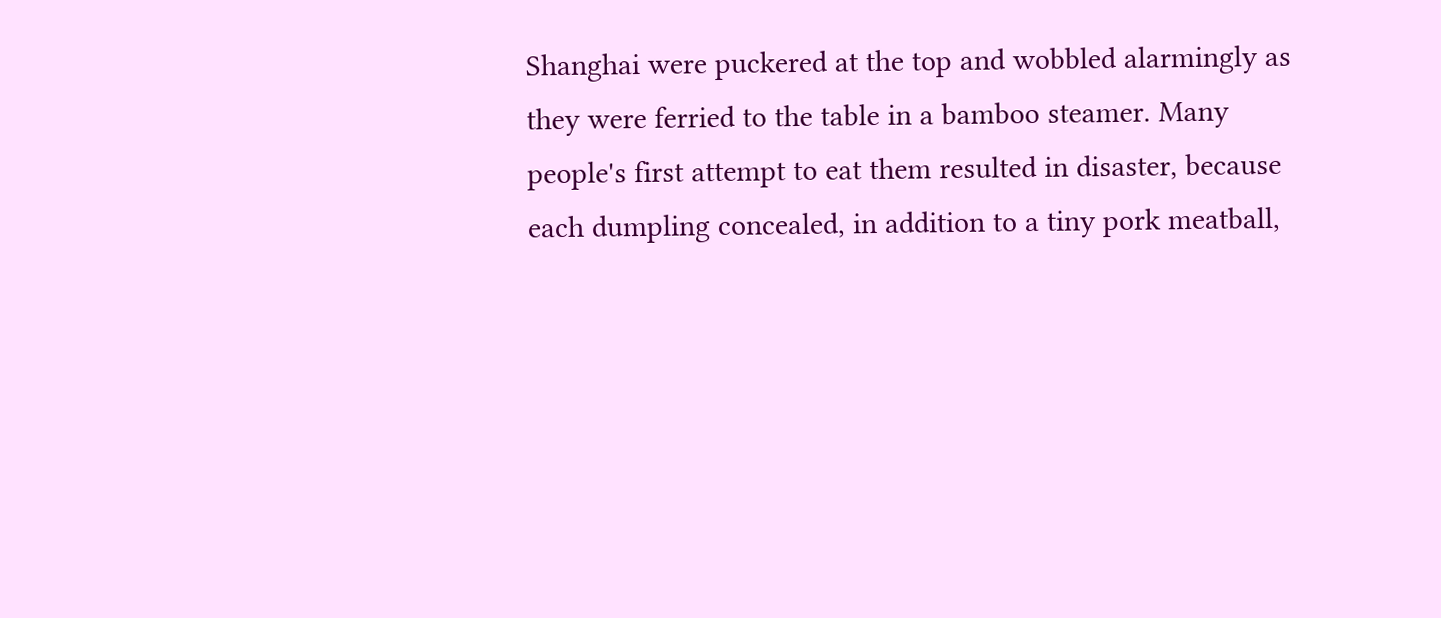Shanghai were puckered at the top and wobbled alarmingly as they were ferried to the table in a bamboo steamer. Many people's first attempt to eat them resulted in disaster, because each dumpling concealed, in addition to a tiny pork meatball,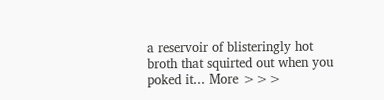a reservoir of blisteringly hot broth that squirted out when you poked it... More >>>